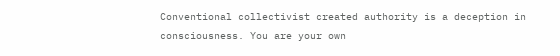Conventional collectivist created authority is a deception in consciousness. You are your own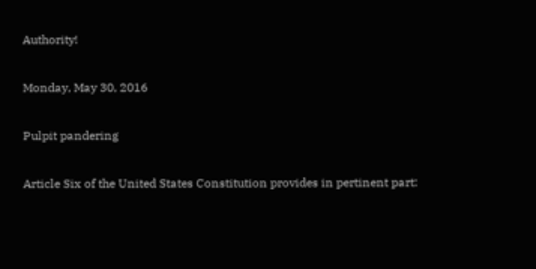Authority!

Monday, May 30, 2016

Pulpit pandering

Article Six of the United States Constitution provides in pertinent part: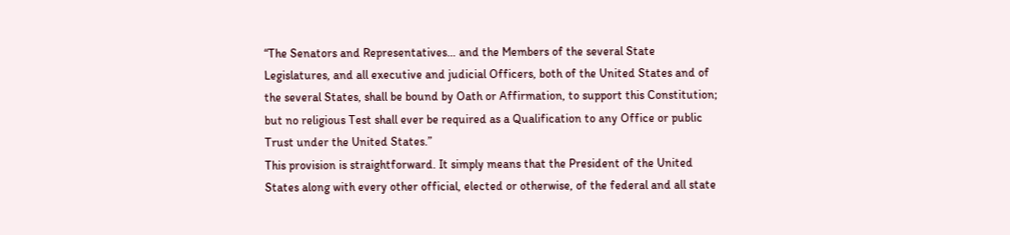“The Senators and Representatives… and the Members of the several State Legislatures, and all executive and judicial Officers, both of the United States and of the several States, shall be bound by Oath or Affirmation, to support this Constitution; but no religious Test shall ever be required as a Qualification to any Office or public Trust under the United States.”
This provision is straightforward. It simply means that the President of the United States along with every other official, elected or otherwise, of the federal and all state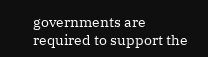governments are required to support the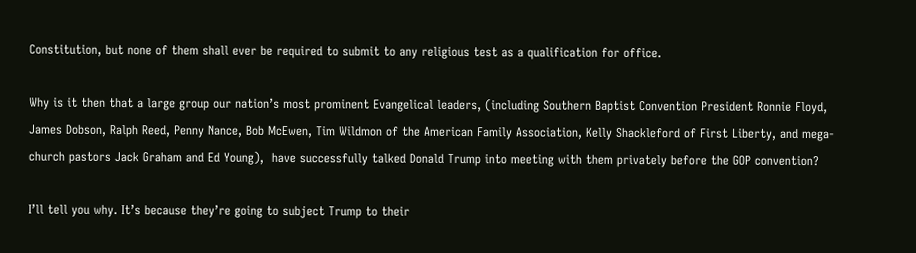Constitution, but none of them shall ever be required to submit to any religious test as a qualification for office.

Why is it then that a large group our nation’s most prominent Evangelical leaders, (including Southern Baptist Convention President Ronnie Floyd, James Dobson, Ralph Reed, Penny Nance, Bob McEwen, Tim Wildmon of the American Family Association, Kelly Shackleford of First Liberty, and mega-church pastors Jack Graham and Ed Young),  have successfully talked Donald Trump into meeting with them privately before the GOP convention?

I’ll tell you why. It’s because they’re going to subject Trump to their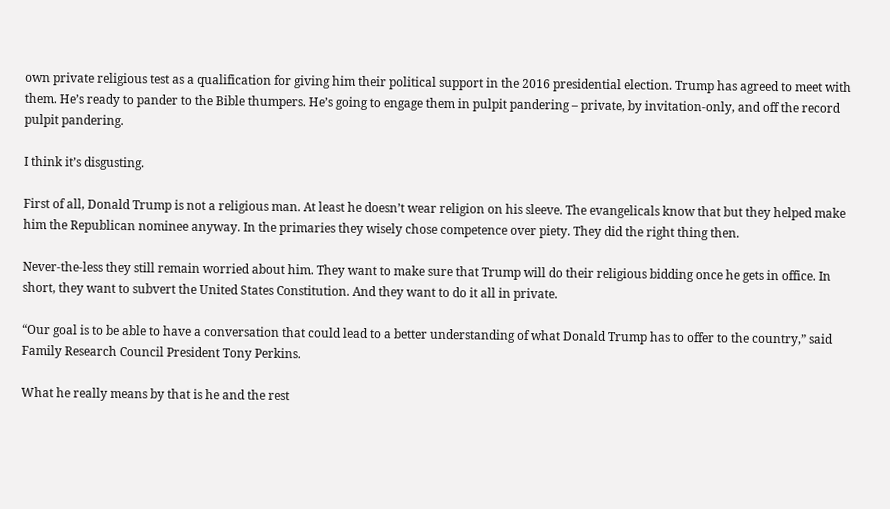own private religious test as a qualification for giving him their political support in the 2016 presidential election. Trump has agreed to meet with them. He’s ready to pander to the Bible thumpers. He’s going to engage them in pulpit pandering – private, by invitation-only, and off the record pulpit pandering.

I think it’s disgusting.

First of all, Donald Trump is not a religious man. At least he doesn’t wear religion on his sleeve. The evangelicals know that but they helped make him the Republican nominee anyway. In the primaries they wisely chose competence over piety. They did the right thing then.

Never-the-less they still remain worried about him. They want to make sure that Trump will do their religious bidding once he gets in office. In short, they want to subvert the United States Constitution. And they want to do it all in private.

“Our goal is to be able to have a conversation that could lead to a better understanding of what Donald Trump has to offer to the country,” said Family Research Council President Tony Perkins.

What he really means by that is he and the rest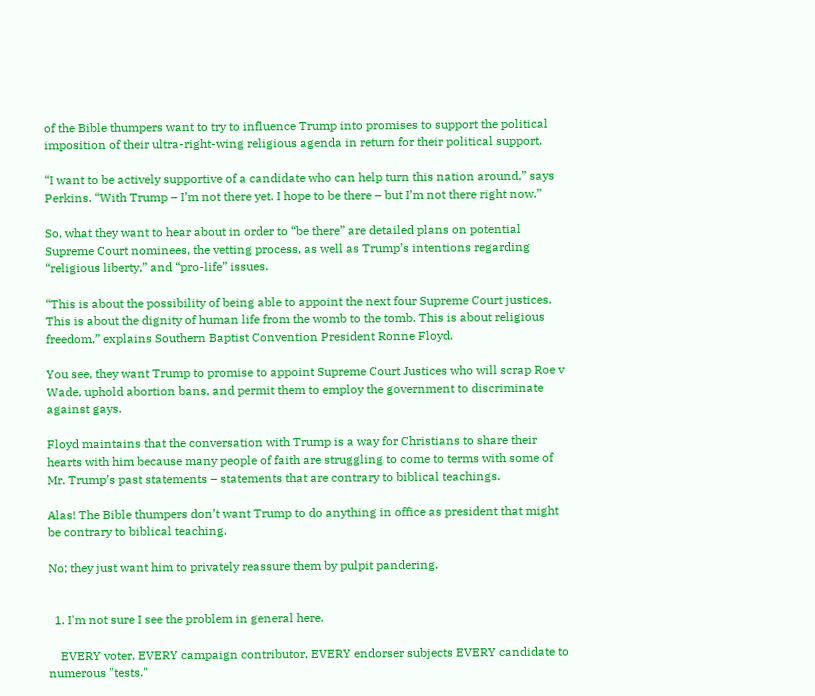of the Bible thumpers want to try to influence Trump into promises to support the political imposition of their ultra-right-wing religious agenda in return for their political support.

“I want to be actively supportive of a candidate who can help turn this nation around,” says Perkins. “With Trump – I’m not there yet. I hope to be there – but I’m not there right now.”

So, what they want to hear about in order to “be there” are detailed plans on potential Supreme Court nominees, the vetting process, as well as Trump’s intentions regarding “religious liberty,” and “pro-life” issues.

“This is about the possibility of being able to appoint the next four Supreme Court justices. This is about the dignity of human life from the womb to the tomb. This is about religious freedom,” explains Southern Baptist Convention President Ronne Floyd.

You see, they want Trump to promise to appoint Supreme Court Justices who will scrap Roe v Wade, uphold abortion bans, and permit them to employ the government to discriminate against gays.

Floyd maintains that the conversation with Trump is a way for Christians to share their hearts with him because many people of faith are struggling to come to terms with some of Mr. Trump’s past statements – statements that are contrary to biblical teachings.

Alas! The Bible thumpers don’t want Trump to do anything in office as president that might be contrary to biblical teaching.

No; they just want him to privately reassure them by pulpit pandering.


  1. I'm not sure I see the problem in general here.

    EVERY voter, EVERY campaign contributor, EVERY endorser subjects EVERY candidate to numerous "tests."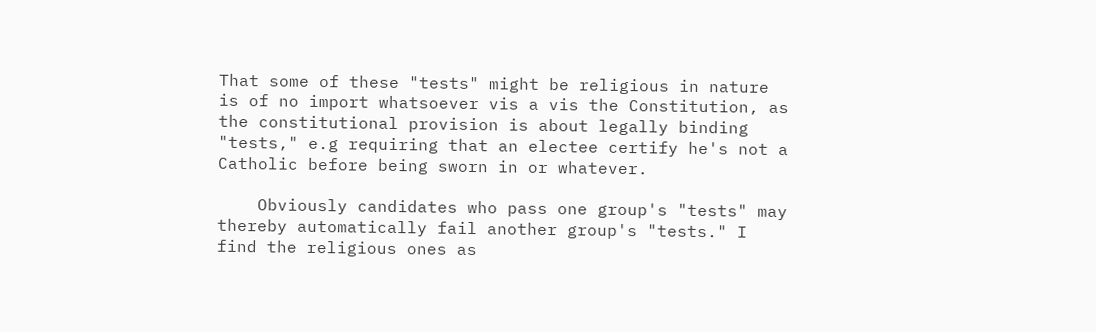That some of these "tests" might be religious in nature is of no import whatsoever vis a vis the Constitution, as the constitutional provision is about legally binding "tests," e.g requiring that an electee certify he's not a Catholic before being sworn in or whatever.

    Obviously candidates who pass one group's "tests" may thereby automatically fail another group's "tests." I find the religious ones as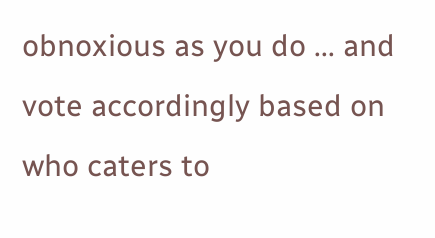obnoxious as you do ... and vote accordingly based on who caters to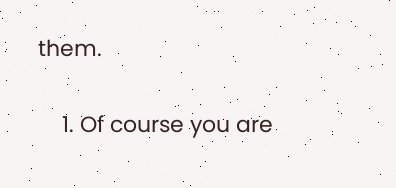them.

    1. Of course you are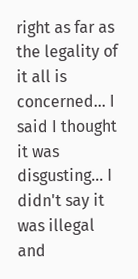right as far as the legality of it all is concerned... I said I thought it was disgusting... I didn't say it was illegal and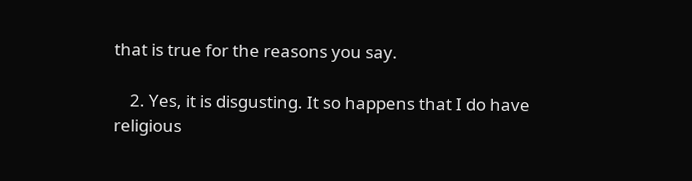that is true for the reasons you say.

    2. Yes, it is disgusting. It so happens that I do have religious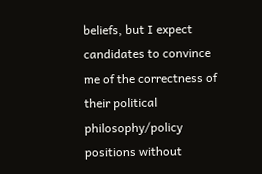beliefs, but I expect candidates to convince me of the correctness of their political philosophy/policy positions without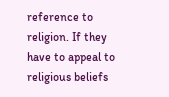reference to religion. If they have to appeal to religious beliefs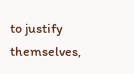to justify themselves,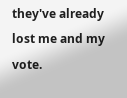they've already lost me and my vote.